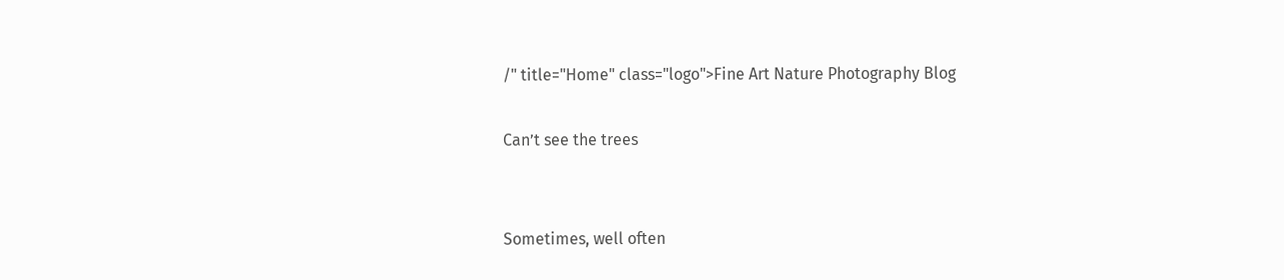/" title="Home" class="logo">Fine Art Nature Photography Blog

Can’t see the trees


Sometimes, well often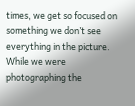times, we get so focused on something we don’t see everything in the picture.  While we were photographing the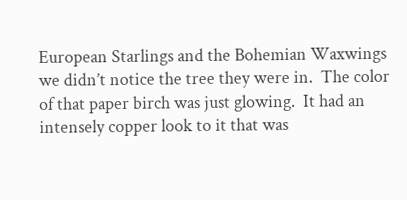European Starlings and the Bohemian Waxwings we didn’t notice the tree they were in.  The color of that paper birch was just glowing.  It had an intensely copper look to it that was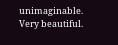unimaginable.  Very beautiful.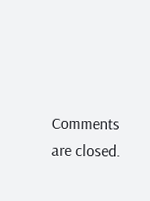Comments are closed.